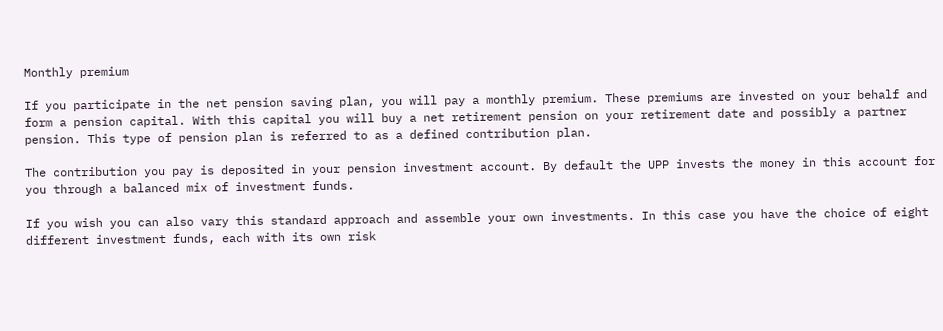Monthly premium

If you participate in the net pension saving plan, you will pay a monthly premium. These premiums are invested on your behalf and form a pension capital. With this capital you will buy a net retirement pension on your retirement date and possibly a partner pension. This type of pension plan is referred to as a defined contribution plan.

The contribution you pay is deposited in your pension investment account. By default the UPP invests the money in this account for you through a balanced mix of investment funds.

If you wish you can also vary this standard approach and assemble your own investments. In this case you have the choice of eight different investment funds, each with its own risk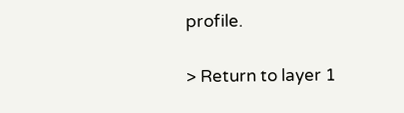profile.

> Return to layer 1